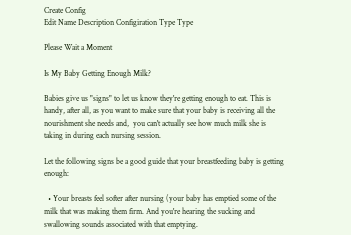Create Config
Edit Name Description Configiration Type Type

Please Wait a Moment

Is My Baby Getting Enough Milk?

Babies give us "signs" to let us know they're getting enough to eat. This is handy, after all, as you want to make sure that your baby is receiving all the nourishment she needs and,  you can't actually see how much milk she is taking in during each nursing session.

Let the following signs be a good guide that your breastfeeding baby is getting enough:

  • Your breasts feel softer after nursing (your baby has emptied some of the milk that was making them firm. And you're hearing the sucking and swallowing sounds associated with that emptying.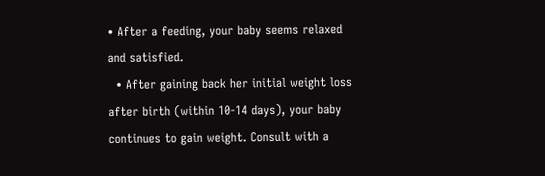• After a feeding, your baby seems relaxed and satisfied.
  • After gaining back her initial weight loss after birth (within 10-14 days), your baby continues to gain weight. Consult with a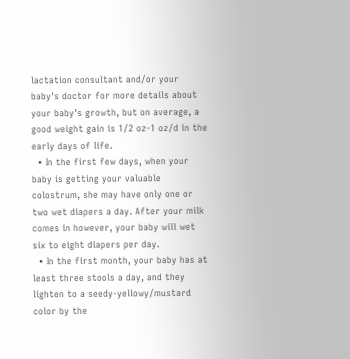lactation consultant and/or your baby's doctor for more details about your baby's growth, but on average, a good weight gain is 1/2 oz-1 oz/d in the early days of life.
  • In the first few days, when your baby is getting your valuable colostrum, she may have only one or two wet diapers a day. After your milk comes in however, your baby will wet six to eight diapers per day.
  • In the first month, your baby has at least three stools a day, and they lighten to a seedy-yellowy/mustard color by the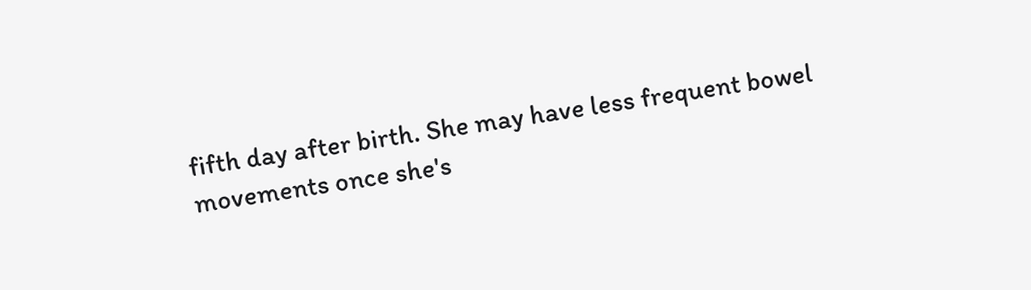fifth day after birth. She may have less frequent bowel movements once she's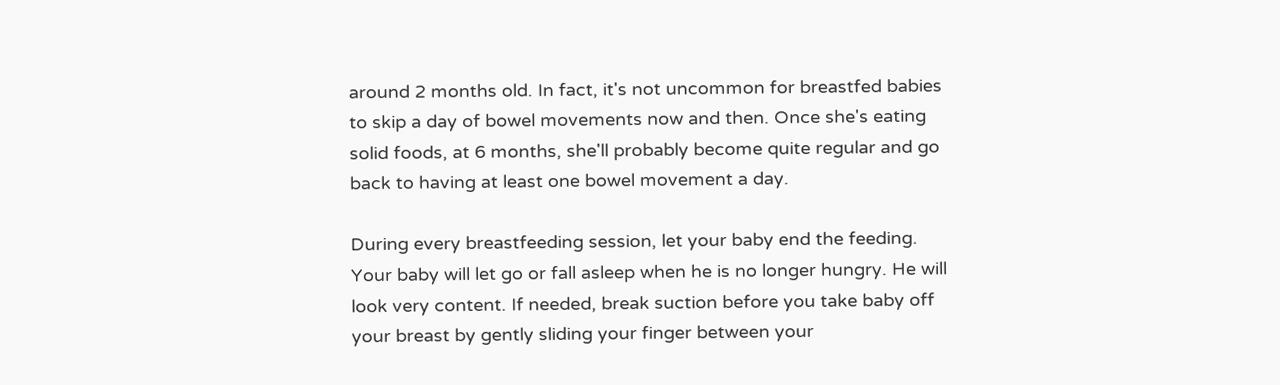around 2 months old. In fact, it's not uncommon for breastfed babies to skip a day of bowel movements now and then. Once she's eating solid foods, at 6 months, she'll probably become quite regular and go back to having at least one bowel movement a day.

During every breastfeeding session, let your baby end the feeding. Your baby will let go or fall asleep when he is no longer hungry. He will look very content. If needed, break suction before you take baby off your breast by gently sliding your finger between your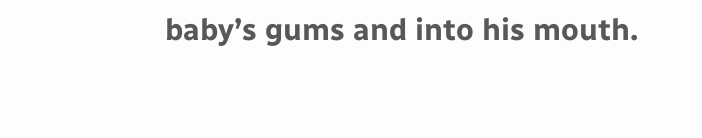baby’s gums and into his mouth.